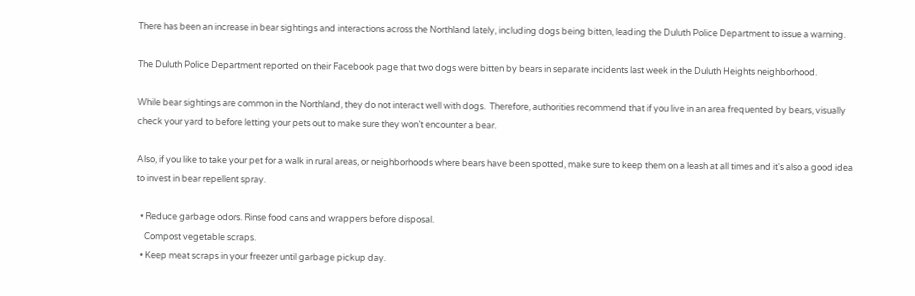There has been an increase in bear sightings and interactions across the Northland lately, including dogs being bitten, leading the Duluth Police Department to issue a warning.

The Duluth Police Department reported on their Facebook page that two dogs were bitten by bears in separate incidents last week in the Duluth Heights neighborhood.

While bear sightings are common in the Northland, they do not interact well with dogs.  Therefore, authorities recommend that if you live in an area frequented by bears, visually check your yard to before letting your pets out to make sure they won’t encounter a bear.

Also, if you like to take your pet for a walk in rural areas, or neighborhoods where bears have been spotted, make sure to keep them on a leash at all times and it's also a good idea to invest in bear repellent spray.

  • Reduce garbage odors. Rinse food cans and wrappers before disposal.
    Compost vegetable scraps.
  • Keep meat scraps in your freezer until garbage pickup day.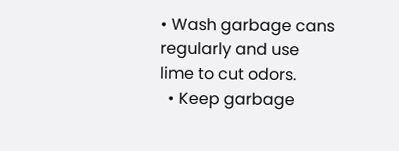• Wash garbage cans regularly and use lime to cut odors.
  • Keep garbage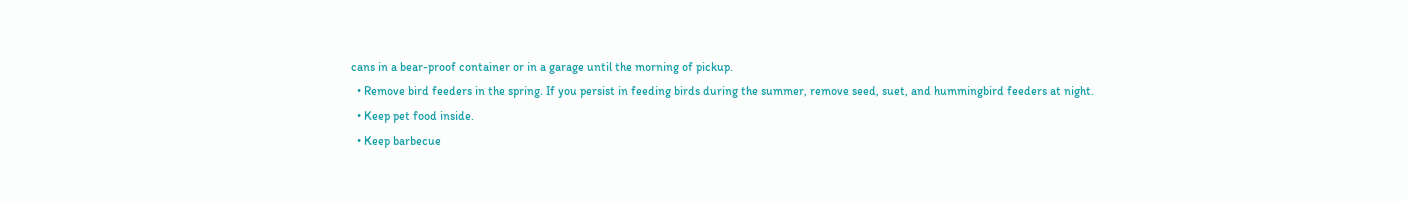cans in a bear-proof container or in a garage until the morning of pickup.
  • Remove bird feeders in the spring. If you persist in feeding birds during the summer, remove seed, suet, and hummingbird feeders at night.
  • Keep pet food inside.
  • Keep barbecue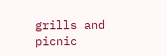grills and picnic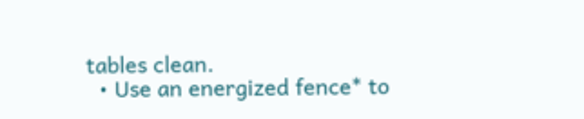tables clean.
  • Use an energized fence* to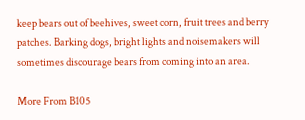keep bears out of beehives, sweet corn, fruit trees and berry patches. Barking dogs, bright lights and noisemakers will sometimes discourage bears from coming into an area.

More From B105